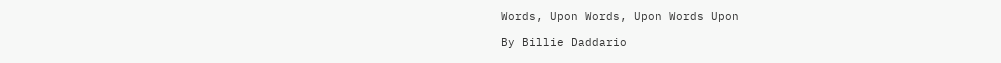Words, Upon Words, Upon Words Upon

By Billie Daddario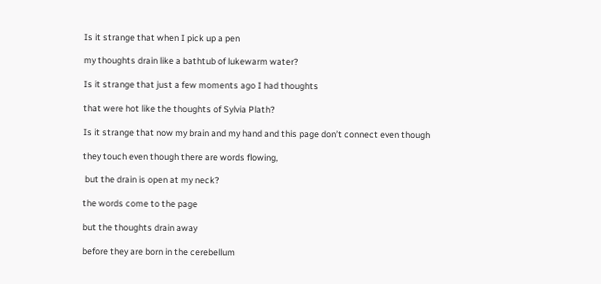Is it strange that when I pick up a pen

my thoughts drain like a bathtub of lukewarm water?

Is it strange that just a few moments ago I had thoughts

that were hot like the thoughts of Sylvia Plath?

Is it strange that now my brain and my hand and this page don’t connect even though

they touch even though there are words flowing,

 but the drain is open at my neck?

the words come to the page

but the thoughts drain away

before they are born in the cerebellum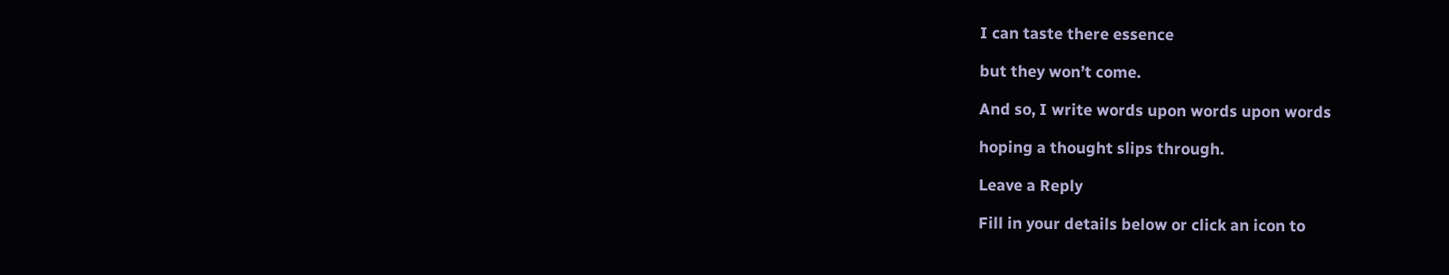I can taste there essence

but they won’t come.

And so, I write words upon words upon words

hoping a thought slips through.

Leave a Reply

Fill in your details below or click an icon to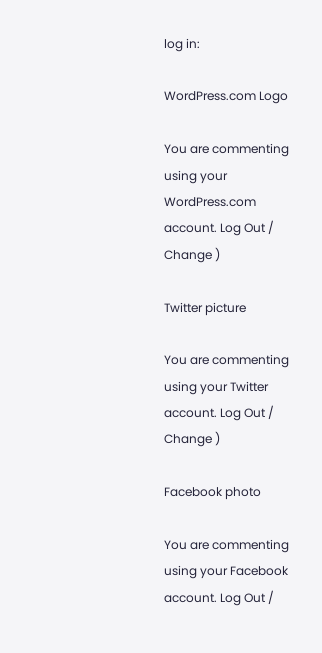log in:

WordPress.com Logo

You are commenting using your WordPress.com account. Log Out /  Change )

Twitter picture

You are commenting using your Twitter account. Log Out /  Change )

Facebook photo

You are commenting using your Facebook account. Log Out /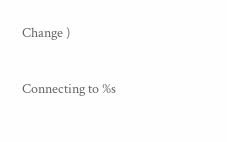Change )

Connecting to %s